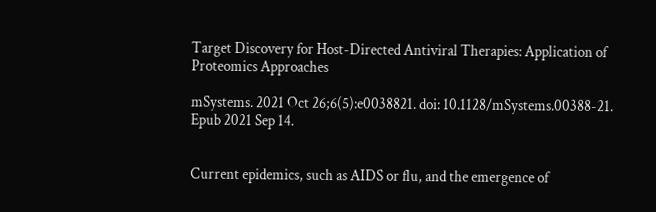Target Discovery for Host-Directed Antiviral Therapies: Application of Proteomics Approaches

mSystems. 2021 Oct 26;6(5):e0038821. doi: 10.1128/mSystems.00388-21. Epub 2021 Sep 14.


Current epidemics, such as AIDS or flu, and the emergence of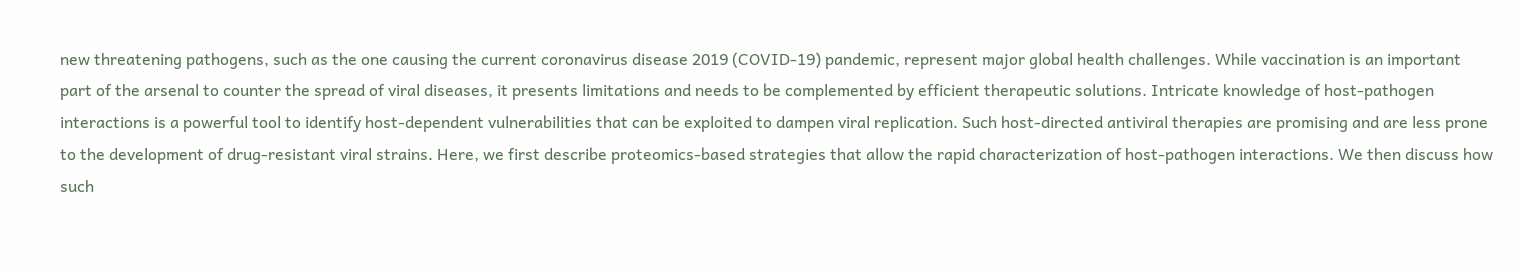new threatening pathogens, such as the one causing the current coronavirus disease 2019 (COVID-19) pandemic, represent major global health challenges. While vaccination is an important part of the arsenal to counter the spread of viral diseases, it presents limitations and needs to be complemented by efficient therapeutic solutions. Intricate knowledge of host-pathogen interactions is a powerful tool to identify host-dependent vulnerabilities that can be exploited to dampen viral replication. Such host-directed antiviral therapies are promising and are less prone to the development of drug-resistant viral strains. Here, we first describe proteomics-based strategies that allow the rapid characterization of host-pathogen interactions. We then discuss how such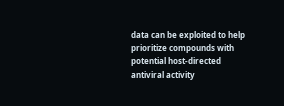data can be exploited to help prioritize compounds with potential host-directed antiviral activity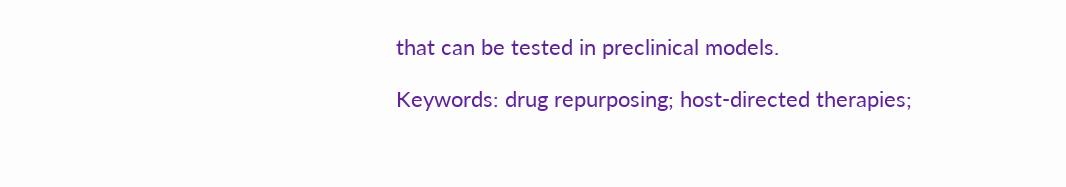that can be tested in preclinical models.

Keywords: drug repurposing; host-directed therapies;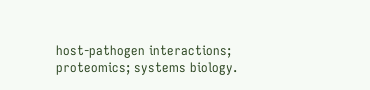host-pathogen interactions; proteomics; systems biology.